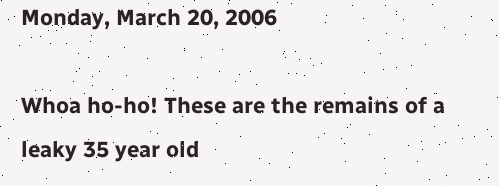Monday, March 20, 2006

Whoa ho-ho! These are the remains of a leaky 35 year old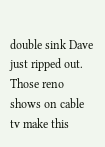double sink Dave just ripped out. Those reno shows on cable tv make this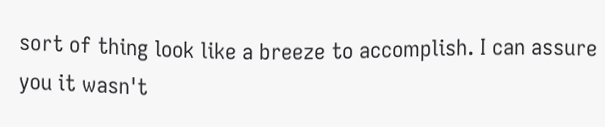sort of thing look like a breeze to accomplish. I can assure you it wasn't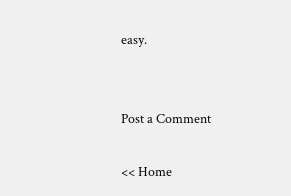easy.


Post a Comment

<< Home